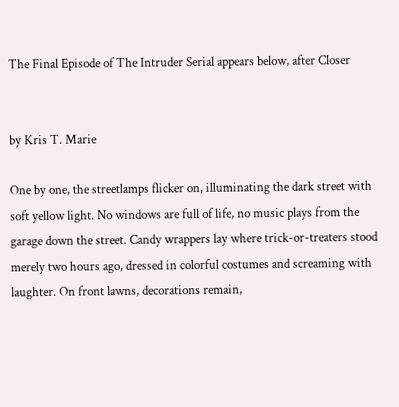The Final Episode of The Intruder Serial appears below, after Closer


by Kris T. Marie

One by one, the streetlamps flicker on, illuminating the dark street with soft yellow light. No windows are full of life, no music plays from the garage down the street. Candy wrappers lay where trick-or-treaters stood merely two hours ago, dressed in colorful costumes and screaming with laughter. On front lawns, decorations remain,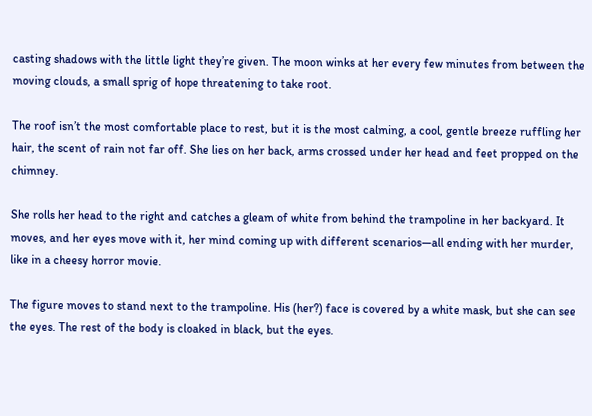casting shadows with the little light they’re given. The moon winks at her every few minutes from between the moving clouds, a small sprig of hope threatening to take root.

The roof isn’t the most comfortable place to rest, but it is the most calming, a cool, gentle breeze ruffling her hair, the scent of rain not far off. She lies on her back, arms crossed under her head and feet propped on the chimney.

She rolls her head to the right and catches a gleam of white from behind the trampoline in her backyard. It moves, and her eyes move with it, her mind coming up with different scenarios—all ending with her murder, like in a cheesy horror movie.

The figure moves to stand next to the trampoline. His (her?) face is covered by a white mask, but she can see the eyes. The rest of the body is cloaked in black, but the eyes.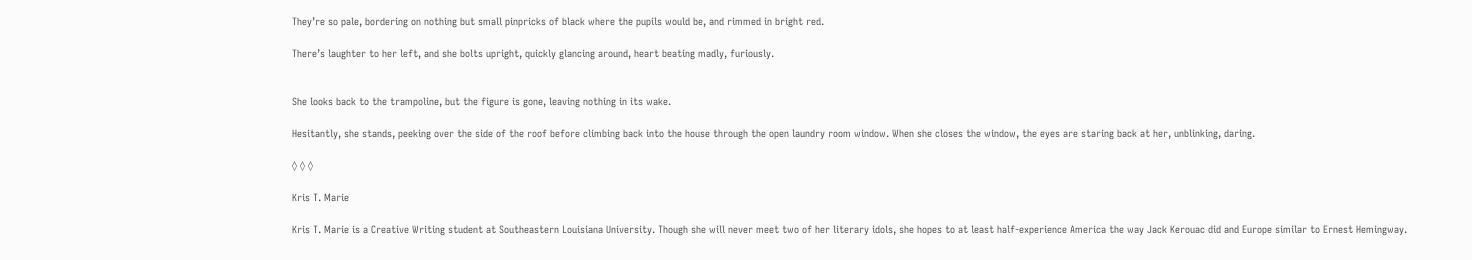They’re so pale, bordering on nothing but small pinpricks of black where the pupils would be, and rimmed in bright red.

There’s laughter to her left, and she bolts upright, quickly glancing around, heart beating madly, furiously.


She looks back to the trampoline, but the figure is gone, leaving nothing in its wake.

Hesitantly, she stands, peeking over the side of the roof before climbing back into the house through the open laundry room window. When she closes the window, the eyes are staring back at her, unblinking, daring.

◊ ◊ ◊

Kris T. Marie

Kris T. Marie is a Creative Writing student at Southeastern Louisiana University. Though she will never meet two of her literary idols, she hopes to at least half-experience America the way Jack Kerouac did and Europe similar to Ernest Hemingway.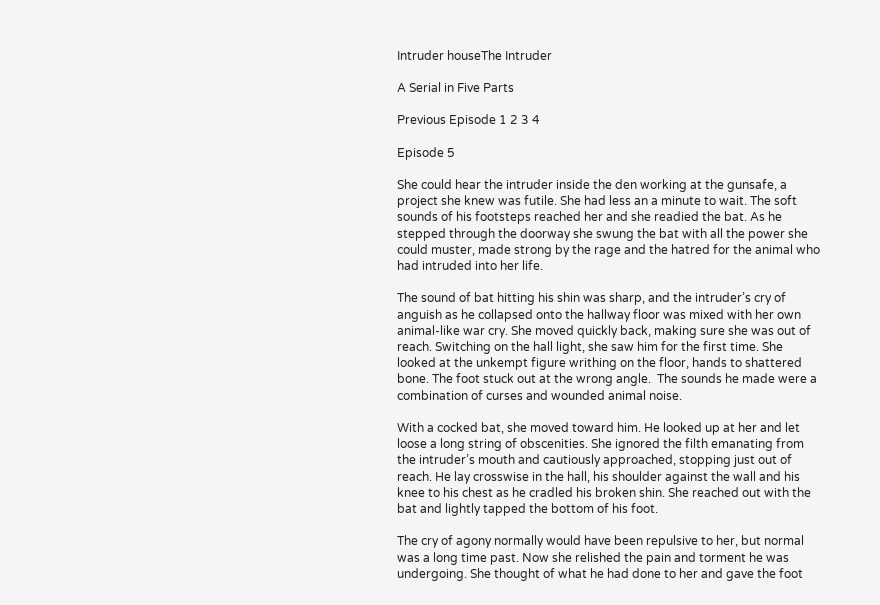Intruder houseThe Intruder

A Serial in Five Parts

Previous Episode 1 2 3 4

Episode 5

She could hear the intruder inside the den working at the gunsafe, a project she knew was futile. She had less an a minute to wait. The soft sounds of his footsteps reached her and she readied the bat. As he stepped through the doorway she swung the bat with all the power she could muster, made strong by the rage and the hatred for the animal who had intruded into her life.

The sound of bat hitting his shin was sharp, and the intruder’s cry of anguish as he collapsed onto the hallway floor was mixed with her own animal-like war cry. She moved quickly back, making sure she was out of reach. Switching on the hall light, she saw him for the first time. She looked at the unkempt figure writhing on the floor, hands to shattered bone. The foot stuck out at the wrong angle.  The sounds he made were a combination of curses and wounded animal noise.

With a cocked bat, she moved toward him. He looked up at her and let loose a long string of obscenities. She ignored the filth emanating from the intruder’s mouth and cautiously approached, stopping just out of reach. He lay crosswise in the hall, his shoulder against the wall and his knee to his chest as he cradled his broken shin. She reached out with the bat and lightly tapped the bottom of his foot.

The cry of agony normally would have been repulsive to her, but normal was a long time past. Now she relished the pain and torment he was undergoing. She thought of what he had done to her and gave the foot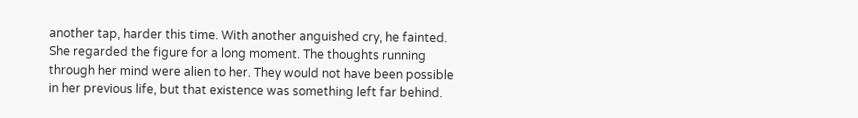another tap, harder this time. With another anguished cry, he fainted. She regarded the figure for a long moment. The thoughts running through her mind were alien to her. They would not have been possible in her previous life, but that existence was something left far behind.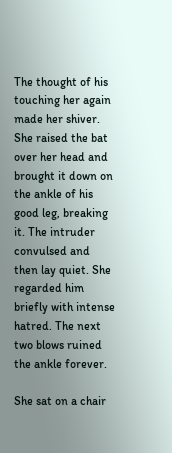The thought of his touching her again made her shiver. She raised the bat over her head and brought it down on the ankle of his good leg, breaking it. The intruder convulsed and then lay quiet. She regarded him briefly with intense hatred. The next two blows ruined the ankle forever.

She sat on a chair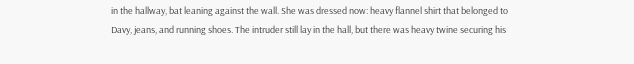in the hallway, bat leaning against the wall. She was dressed now: heavy flannel shirt that belonged to Davy, jeans, and running shoes. The intruder still lay in the hall, but there was heavy twine securing his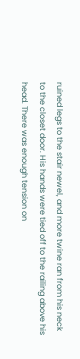ruined legs to the stair newel, and more twine ran from his neck to the closet door. His hands were tied off to the railing above his head. There was enough tension on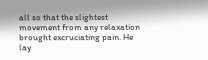all so that the slightest movement from any relaxation brought excruciating pain. He lay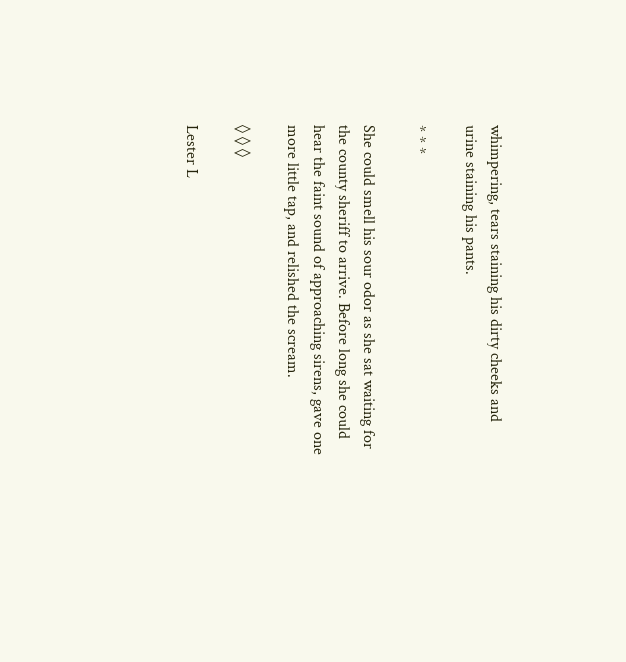whimpering, tears staining his dirty cheeks and urine staining his pants.

* * *

She could smell his sour odor as she sat waiting for the county sheriff to arrive. Before long she could hear the faint sound of approaching sirens, gave one more little tap, and relished the scream.

◊ ◊ ◊

Lester L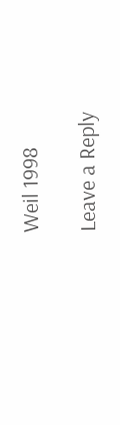Weil 1998

Leave a Reply